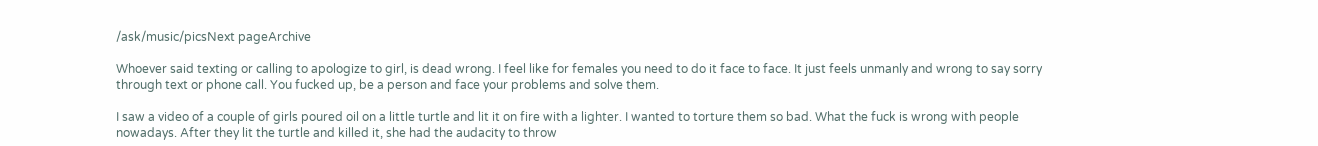/ask/music/picsNext pageArchive

Whoever said texting or calling to apologize to girl, is dead wrong. I feel like for females you need to do it face to face. It just feels unmanly and wrong to say sorry through text or phone call. You fucked up, be a person and face your problems and solve them.

I saw a video of a couple of girls poured oil on a little turtle and lit it on fire with a lighter. I wanted to torture them so bad. What the fuck is wrong with people nowadays. After they lit the turtle and killed it, she had the audacity to throw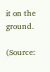it on the ground.

(Source: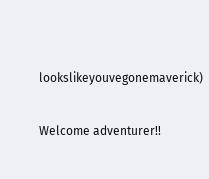lookslikeyouvegonemaverick)

Welcome adventurer!!